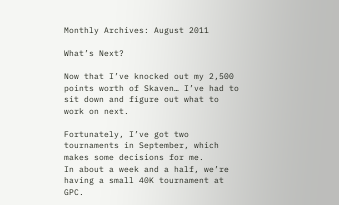Monthly Archives: August 2011

What’s Next?

Now that I’ve knocked out my 2,500 points worth of Skaven… I’ve had to sit down and figure out what to work on next.

Fortunately, I’ve got two tournaments in September, which makes some decisions for me.
In about a week and a half, we’re having a small 40K tournament at GPC.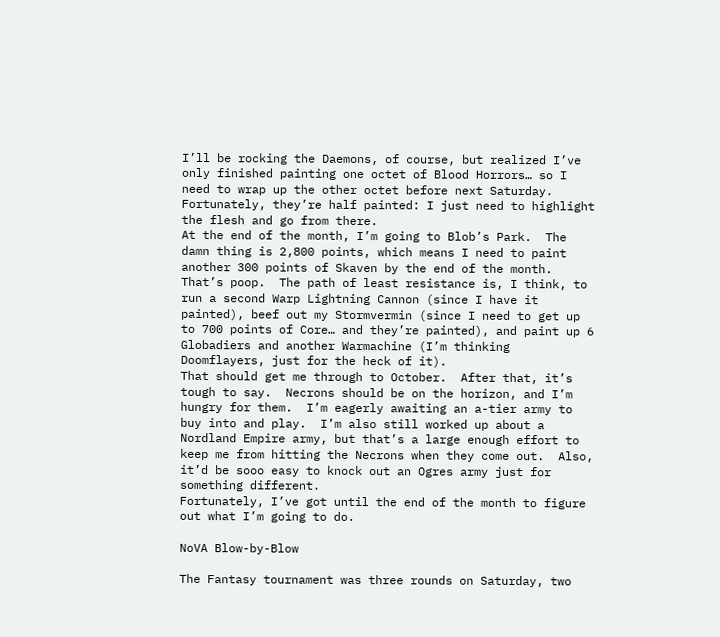I’ll be rocking the Daemons, of course, but realized I’ve only finished painting one octet of Blood Horrors… so I need to wrap up the other octet before next Saturday.  Fortunately, they’re half painted: I just need to highlight the flesh and go from there.
At the end of the month, I’m going to Blob’s Park.  The damn thing is 2,800 points, which means I need to paint another 300 points of Skaven by the end of the month.  That’s poop.  The path of least resistance is, I think, to run a second Warp Lightning Cannon (since I have it painted), beef out my Stormvermin (since I need to get up to 700 points of Core… and they’re painted), and paint up 6 Globadiers and another Warmachine (I’m thinking Doomflayers, just for the heck of it).
That should get me through to October.  After that, it’s tough to say.  Necrons should be on the horizon, and I’m hungry for them.  I’m eagerly awaiting an a-tier army to buy into and play.  I’m also still worked up about a Nordland Empire army, but that’s a large enough effort to keep me from hitting the Necrons when they come out.  Also, it’d be sooo easy to knock out an Ogres army just for something different.
Fortunately, I’ve got until the end of the month to figure out what I’m going to do.

NoVA Blow-by-Blow

The Fantasy tournament was three rounds on Saturday, two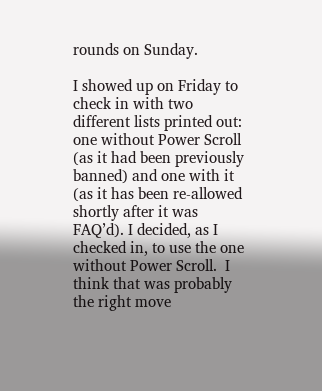rounds on Sunday.

I showed up on Friday to check in with two different lists printed out: one without Power Scroll (as it had been previously banned) and one with it (as it has been re-allowed shortly after it was FAQ’d). I decided, as I checked in, to use the one without Power Scroll.  I think that was probably the right move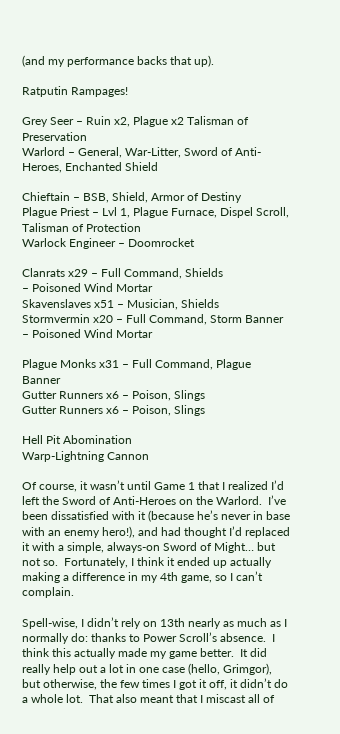(and my performance backs that up).

Ratputin Rampages!

Grey Seer – Ruin x2, Plague x2 Talisman of Preservation
Warlord – General, War-Litter, Sword of Anti-Heroes, Enchanted Shield

Chieftain – BSB, Shield, Armor of Destiny
Plague Priest – Lvl 1, Plague Furnace, Dispel Scroll, Talisman of Protection
Warlock Engineer – Doomrocket

Clanrats x29 – Full Command, Shields
– Poisoned Wind Mortar
Skavenslaves x51 – Musician, Shields
Stormvermin x20 – Full Command, Storm Banner
– Poisoned Wind Mortar

Plague Monks x31 – Full Command, Plague Banner
Gutter Runners x6 – Poison, Slings
Gutter Runners x6 – Poison, Slings

Hell Pit Abomination
Warp-Lightning Cannon

Of course, it wasn’t until Game 1 that I realized I’d left the Sword of Anti-Heroes on the Warlord.  I’ve been dissatisfied with it (because he’s never in base with an enemy hero!), and had thought I’d replaced it with a simple, always-on Sword of Might… but not so.  Fortunately, I think it ended up actually making a difference in my 4th game, so I can’t complain.

Spell-wise, I didn’t rely on 13th nearly as much as I normally do: thanks to Power Scroll’s absence.  I think this actually made my game better.  It did really help out a lot in one case (hello, Grimgor), but otherwise, the few times I got it off, it didn’t do a whole lot.  That also meant that I miscast all of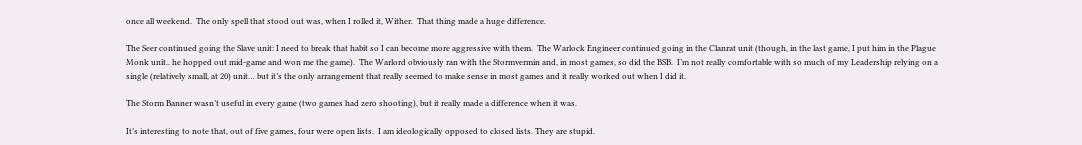once all weekend.  The only spell that stood out was, when I rolled it, Wither.  That thing made a huge difference.

The Seer continued going the Slave unit: I need to break that habit so I can become more aggressive with them.  The Warlock Engineer continued going in the Clanrat unit (though, in the last game, I put him in the Plague Monk unit.. he hopped out mid-game and won me the game).  The Warlord obviously ran with the Stormvermin and, in most games, so did the BSB.  I’m not really comfortable with so much of my Leadership relying on a single (relatively small, at 20) unit… but it’s the only arrangement that really seemed to make sense in most games and it really worked out when I did it.

The Storm Banner wasn’t useful in every game (two games had zero shooting), but it really made a difference when it was.

It’s interesting to note that, out of five games, four were open lists.  I am ideologically opposed to closed lists. They are stupid.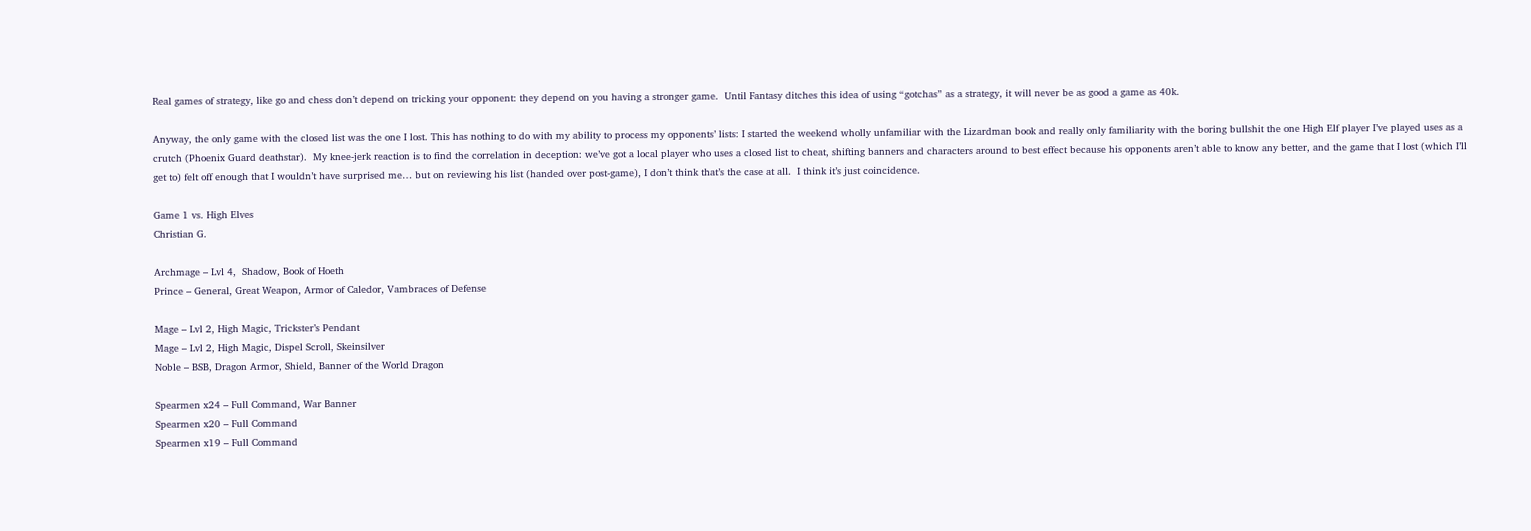Real games of strategy, like go and chess don’t depend on tricking your opponent: they depend on you having a stronger game.  Until Fantasy ditches this idea of using “gotchas” as a strategy, it will never be as good a game as 40k.

Anyway, the only game with the closed list was the one I lost. This has nothing to do with my ability to process my opponents’ lists: I started the weekend wholly unfamiliar with the Lizardman book and really only familiarity with the boring bullshit the one High Elf player I’ve played uses as a crutch (Phoenix Guard deathstar).  My knee-jerk reaction is to find the correlation in deception: we’ve got a local player who uses a closed list to cheat, shifting banners and characters around to best effect because his opponents aren’t able to know any better, and the game that I lost (which I’ll get to) felt off enough that I wouldn’t have surprised me… but on reviewing his list (handed over post-game), I don’t think that’s the case at all.  I think it’s just coincidence.

Game 1 vs. High Elves
Christian G.

Archmage – Lvl 4,  Shadow, Book of Hoeth
Prince – General, Great Weapon, Armor of Caledor, Vambraces of Defense

Mage – Lvl 2, High Magic, Trickster’s Pendant
Mage – Lvl 2, High Magic, Dispel Scroll, Skeinsilver
Noble – BSB, Dragon Armor, Shield, Banner of the World Dragon

Spearmen x24 – Full Command, War Banner
Spearmen x20 – Full Command
Spearmen x19 – Full Command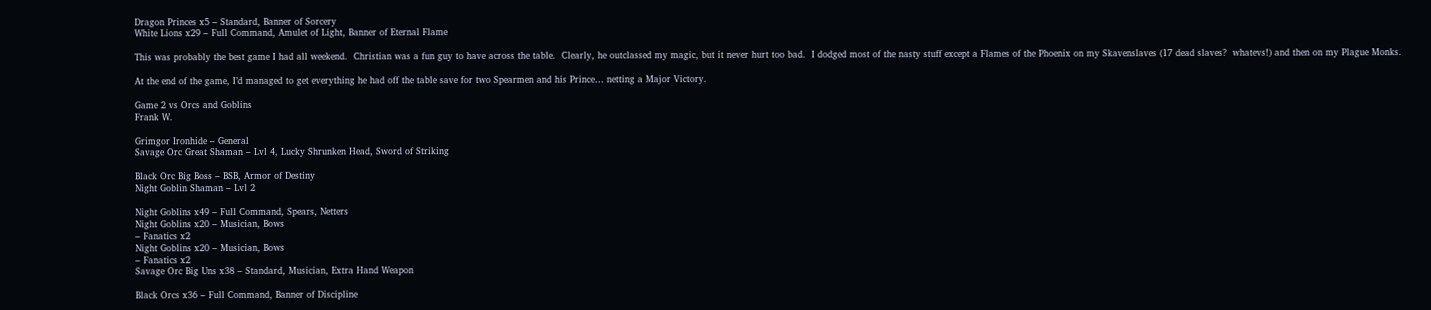Dragon Princes x5 – Standard, Banner of Sorcery
White Lions x29 – Full Command, Amulet of Light, Banner of Eternal Flame

This was probably the best game I had all weekend.  Christian was a fun guy to have across the table.  Clearly, he outclassed my magic, but it never hurt too bad.  I dodged most of the nasty stuff except a Flames of the Phoenix on my Skavenslaves (17 dead slaves?  whatevs!) and then on my Plague Monks.

At the end of the game, I’d managed to get everything he had off the table save for two Spearmen and his Prince… netting a Major Victory.

Game 2 vs Orcs and Goblins
Frank W.

Grimgor Ironhide – General
Savage Orc Great Shaman – Lvl 4, Lucky Shrunken Head, Sword of Striking

Black Orc Big Boss – BSB, Armor of Destiny
Night Goblin Shaman – Lvl 2

Night Goblins x49 – Full Command, Spears, Netters
Night Goblins x20 – Musician, Bows
– Fanatics x2
Night Goblins x20 – Musician, Bows
– Fanatics x2
Savage Orc Big Uns x38 – Standard, Musician, Extra Hand Weapon

Black Orcs x36 – Full Command, Banner of Discipline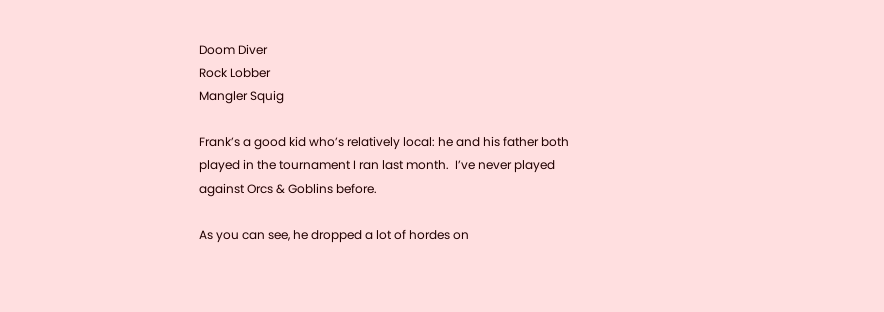Doom Diver
Rock Lobber
Mangler Squig

Frank’s a good kid who’s relatively local: he and his father both played in the tournament I ran last month.  I’ve never played against Orcs & Goblins before.

As you can see, he dropped a lot of hordes on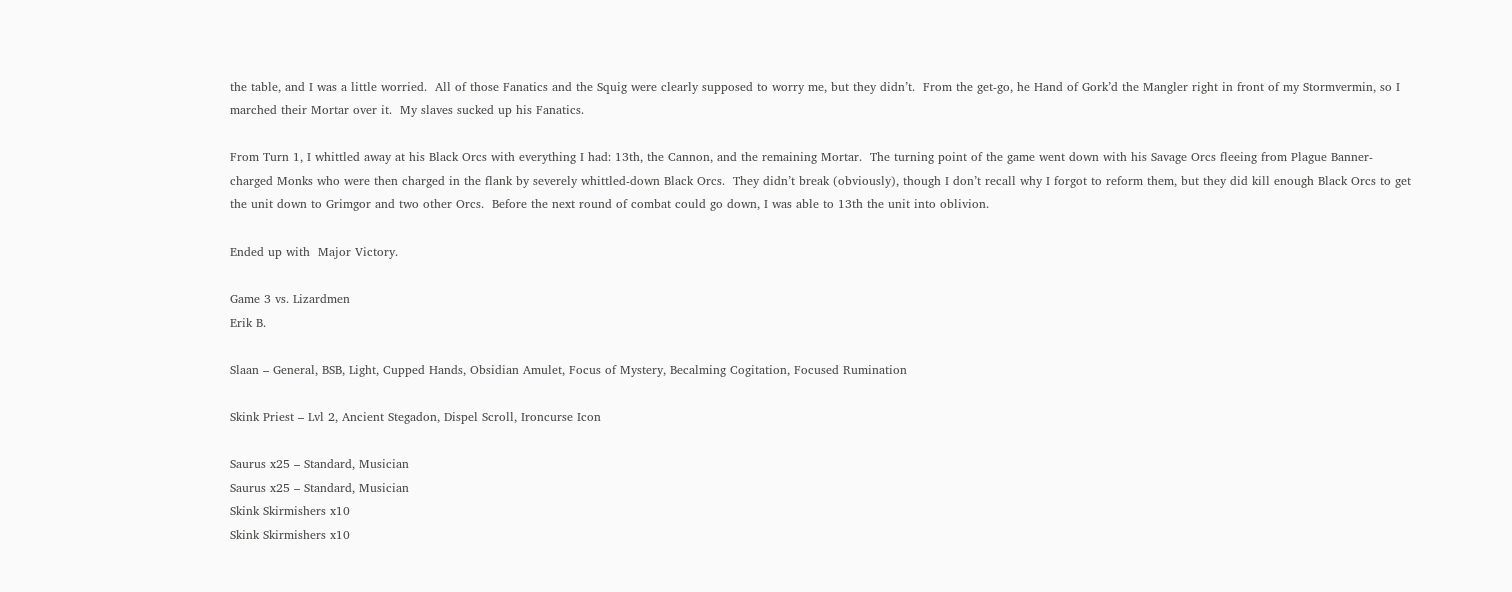the table, and I was a little worried.  All of those Fanatics and the Squig were clearly supposed to worry me, but they didn’t.  From the get-go, he Hand of Gork’d the Mangler right in front of my Stormvermin, so I marched their Mortar over it.  My slaves sucked up his Fanatics.

From Turn 1, I whittled away at his Black Orcs with everything I had: 13th, the Cannon, and the remaining Mortar.  The turning point of the game went down with his Savage Orcs fleeing from Plague Banner-charged Monks who were then charged in the flank by severely whittled-down Black Orcs.  They didn’t break (obviously), though I don’t recall why I forgot to reform them, but they did kill enough Black Orcs to get the unit down to Grimgor and two other Orcs.  Before the next round of combat could go down, I was able to 13th the unit into oblivion.

Ended up with  Major Victory.

Game 3 vs. Lizardmen
Erik B.

Slaan – General, BSB, Light, Cupped Hands, Obsidian Amulet, Focus of Mystery, Becalming Cogitation, Focused Rumination

Skink Priest – Lvl 2, Ancient Stegadon, Dispel Scroll, Ironcurse Icon

Saurus x25 – Standard, Musician
Saurus x25 – Standard, Musician
Skink Skirmishers x10
Skink Skirmishers x10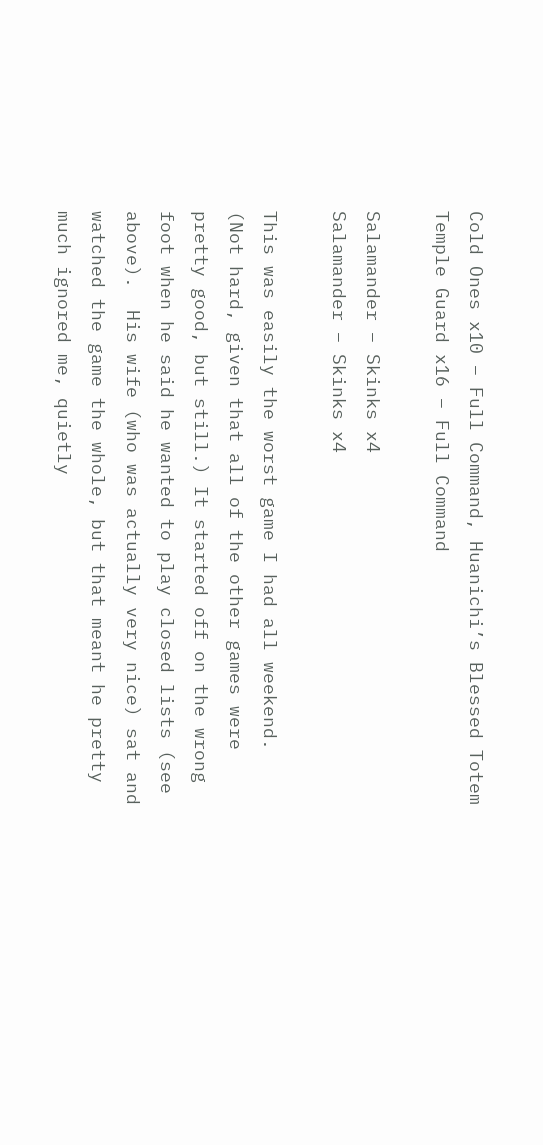Cold Ones x10 – Full Command, Huanichi’s Blessed Totem
Temple Guard x16 – Full Command

Salamander – Skinks x4
Salamander – Skinks x4

This was easily the worst game I had all weekend.  (Not hard, given that all of the other games were pretty good, but still.) It started off on the wrong foot when he said he wanted to play closed lists (see above).  His wife (who was actually very nice) sat and watched the game the whole, but that meant he pretty much ignored me, quietly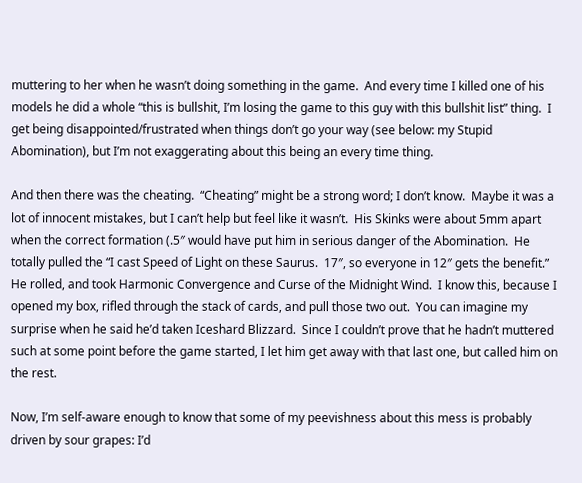muttering to her when he wasn’t doing something in the game.  And every time I killed one of his models he did a whole “this is bullshit, I’m losing the game to this guy with this bullshit list” thing.  I get being disappointed/frustrated when things don’t go your way (see below: my Stupid Abomination), but I’m not exaggerating about this being an every time thing.

And then there was the cheating.  “Cheating” might be a strong word; I don’t know.  Maybe it was a lot of innocent mistakes, but I can’t help but feel like it wasn’t.  His Skinks were about 5mm apart when the correct formation (.5″ would have put him in serious danger of the Abomination.  He totally pulled the “I cast Speed of Light on these Saurus.  17″, so everyone in 12″ gets the benefit.”  He rolled, and took Harmonic Convergence and Curse of the Midnight Wind.  I know this, because I opened my box, rifled through the stack of cards, and pull those two out.  You can imagine my surprise when he said he’d taken Iceshard Blizzard.  Since I couldn’t prove that he hadn’t muttered such at some point before the game started, I let him get away with that last one, but called him on the rest.

Now, I’m self-aware enough to know that some of my peevishness about this mess is probably driven by sour grapes: I’d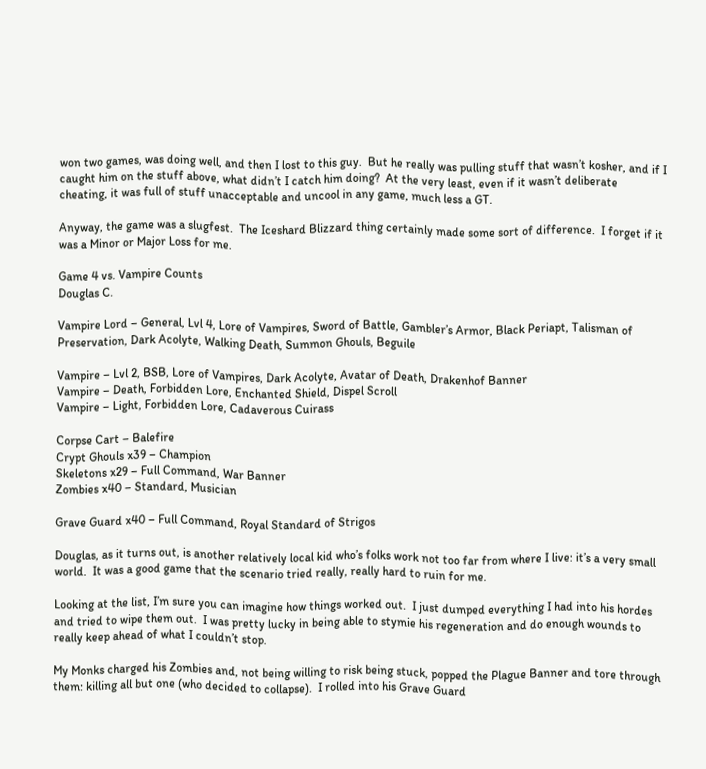won two games, was doing well, and then I lost to this guy.  But he really was pulling stuff that wasn’t kosher, and if I caught him on the stuff above, what didn’t I catch him doing?  At the very least, even if it wasn’t deliberate cheating, it was full of stuff unacceptable and uncool in any game, much less a GT.

Anyway, the game was a slugfest.  The Iceshard Blizzard thing certainly made some sort of difference.  I forget if it was a Minor or Major Loss for me.

Game 4 vs. Vampire Counts
Douglas C.

Vampire Lord – General, Lvl 4, Lore of Vampires, Sword of Battle, Gambler’s Armor, Black Periapt, Talisman of Preservation, Dark Acolyte, Walking Death, Summon Ghouls, Beguile

Vampire – Lvl 2, BSB, Lore of Vampires, Dark Acolyte, Avatar of Death, Drakenhof Banner
Vampire – Death, Forbidden Lore, Enchanted Shield, Dispel Scroll
Vampire – Light, Forbidden Lore, Cadaverous Cuirass

Corpse Cart – Balefire
Crypt Ghouls x39 – Champion
Skeletons x29 – Full Command, War Banner
Zombies x40 – Standard, Musician

Grave Guard x40 – Full Command, Royal Standard of Strigos

Douglas, as it turns out, is another relatively local kid who’s folks work not too far from where I live: it’s a very small world.  It was a good game that the scenario tried really, really hard to ruin for me.

Looking at the list, I’m sure you can imagine how things worked out.  I just dumped everything I had into his hordes and tried to wipe them out.  I was pretty lucky in being able to stymie his regeneration and do enough wounds to really keep ahead of what I couldn’t stop.

My Monks charged his Zombies and, not being willing to risk being stuck, popped the Plague Banner and tore through them: killing all but one (who decided to collapse).  I rolled into his Grave Guard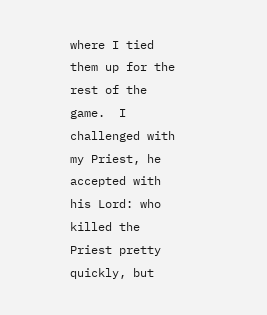where I tied them up for the rest of the game.  I challenged with my Priest, he accepted with his Lord: who killed the Priest pretty quickly, but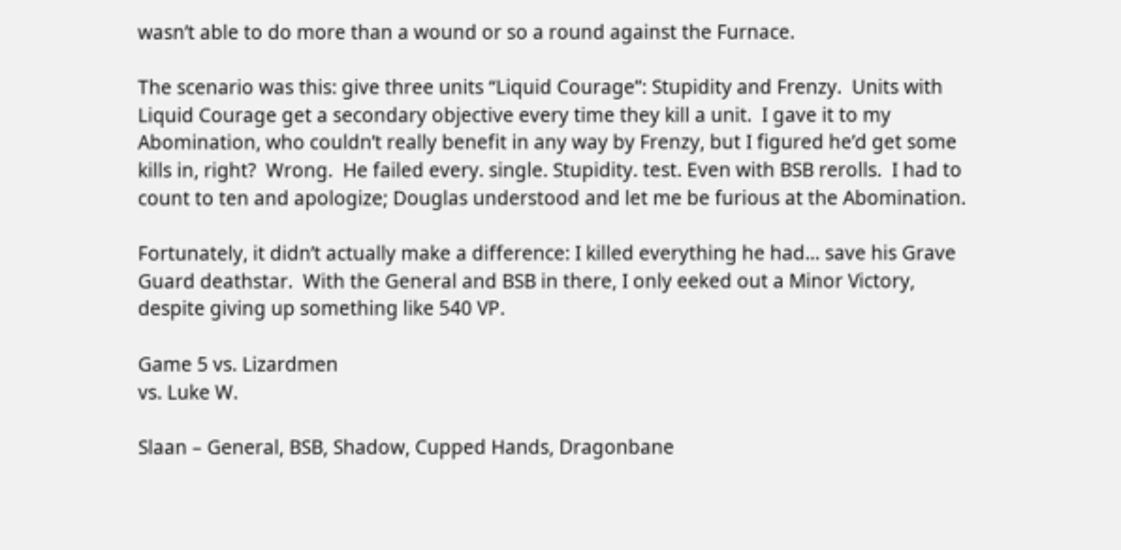wasn’t able to do more than a wound or so a round against the Furnace.

The scenario was this: give three units “Liquid Courage”: Stupidity and Frenzy.  Units with Liquid Courage get a secondary objective every time they kill a unit.  I gave it to my Abomination, who couldn’t really benefit in any way by Frenzy, but I figured he’d get some kills in, right?  Wrong.  He failed every. single. Stupidity. test. Even with BSB rerolls.  I had to count to ten and apologize; Douglas understood and let me be furious at the Abomination.

Fortunately, it didn’t actually make a difference: I killed everything he had… save his Grave Guard deathstar.  With the General and BSB in there, I only eeked out a Minor Victory, despite giving up something like 540 VP.

Game 5 vs. Lizardmen
vs. Luke W.

Slaan – General, BSB, Shadow, Cupped Hands, Dragonbane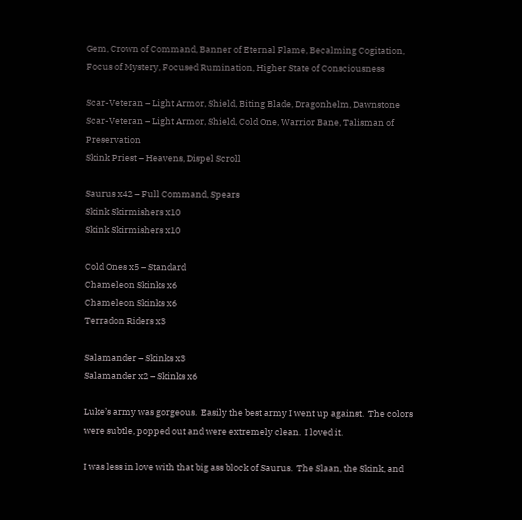Gem, Crown of Command, Banner of Eternal Flame, Becalming Cogitation, Focus of Mystery, Focused Rumination, Higher State of Consciousness

Scar-Veteran – Light Armor, Shield, Biting Blade, Dragonhelm, Dawnstone
Scar-Veteran – Light Armor, Shield, Cold One, Warrior Bane, Talisman of Preservation
Skink Priest – Heavens, Dispel Scroll

Saurus x42 – Full Command, Spears
Skink Skirmishers x10
Skink Skirmishers x10

Cold Ones x5 – Standard
Chameleon Skinks x6
Chameleon Skinks x6
Terradon Riders x3

Salamander – Skinks x3
Salamander x2 – Skinks x6

Luke’s army was gorgeous.  Easily the best army I went up against.  The colors were subtle, popped out and were extremely clean.  I loved it.

I was less in love with that big ass block of Saurus.  The Slaan, the Skink, and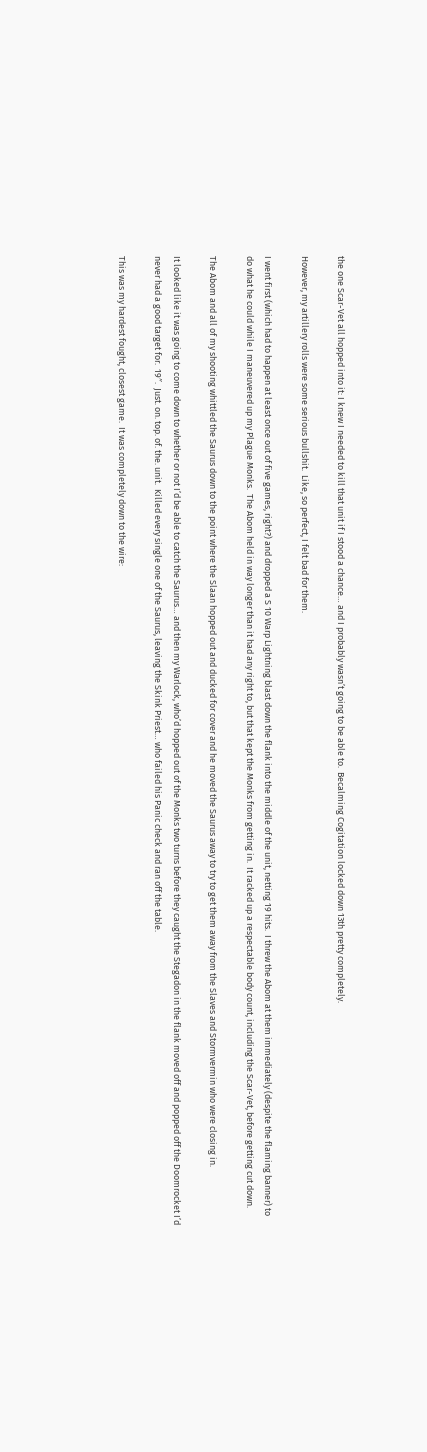the one Scar-Vet all hopped into it: I knew I needed to kill that unit if I stood a chance… and I probably wasn’t going to be able to.  Becalming Cogitation locked down 13th pretty completely.

However, my artillery rolls were some serious bullshit.  Like, so perfect, I felt bad for them.

I went first (which had to happen at least once out of five games, right?) and dropped a S 10 Warp Lightning blast down the flank into the middle of the unit, netting 19 hits.  I threw the Abom at them immediately (despite the flaming banner) to do what he could while I maneuvered up my Plague Monks.  The Abom held in way longer than it had any right to, but that kept the Monks from getting in.  It racked up a respectable body count, including the Scar-Vet, before getting cut down.

The Abom and all of my shooting whittled the Saurus down to the point where the Slaan hopped out and ducked for cover and he moved the Saurus away to try to get them away from the Slaves and Stormvermin who were closing in.

It looked like it was going to come down to whether or not I’d be able to catch the Saurus… and then my Warlock, who’d hopped out of the Monks two turns before they caught the Stegadon in the flank moved off and popped off the Doomrocket I’d never had a good target for.  19″.  Just. on. top. of. the. unit.  Killed every single one of the Saurus, leaving the Skink Priest… who failed his Panic check and ran off the table.

This was my hardest fought, closest game.  It was completely down to the wire: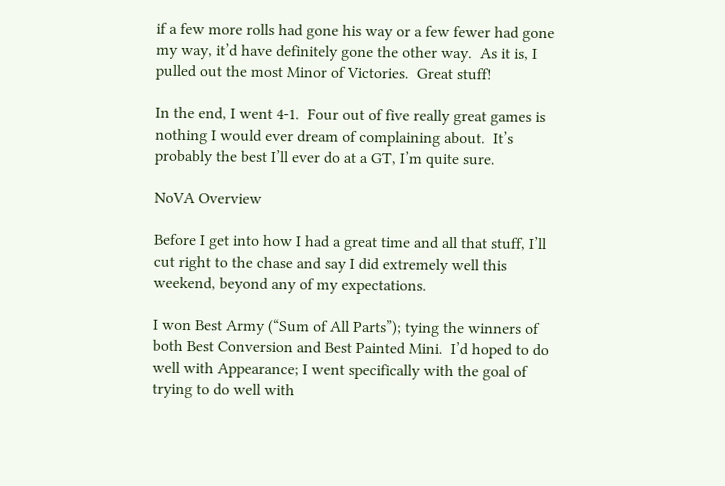if a few more rolls had gone his way or a few fewer had gone my way, it’d have definitely gone the other way.  As it is, I pulled out the most Minor of Victories.  Great stuff!

In the end, I went 4-1.  Four out of five really great games is nothing I would ever dream of complaining about.  It’s probably the best I’ll ever do at a GT, I’m quite sure.

NoVA Overview

Before I get into how I had a great time and all that stuff, I’ll cut right to the chase and say I did extremely well this weekend, beyond any of my expectations.

I won Best Army (“Sum of All Parts”); tying the winners of both Best Conversion and Best Painted Mini.  I’d hoped to do well with Appearance; I went specifically with the goal of trying to do well with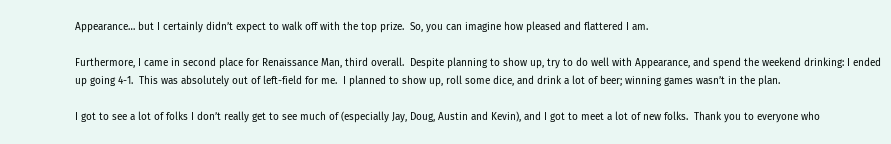Appearance… but I certainly didn’t expect to walk off with the top prize.  So, you can imagine how pleased and flattered I am.

Furthermore, I came in second place for Renaissance Man, third overall.  Despite planning to show up, try to do well with Appearance, and spend the weekend drinking: I ended up going 4-1.  This was absolutely out of left-field for me.  I planned to show up, roll some dice, and drink a lot of beer; winning games wasn’t in the plan.

I got to see a lot of folks I don’t really get to see much of (especially Jay, Doug, Austin and Kevin), and I got to meet a lot of new folks.  Thank you to everyone who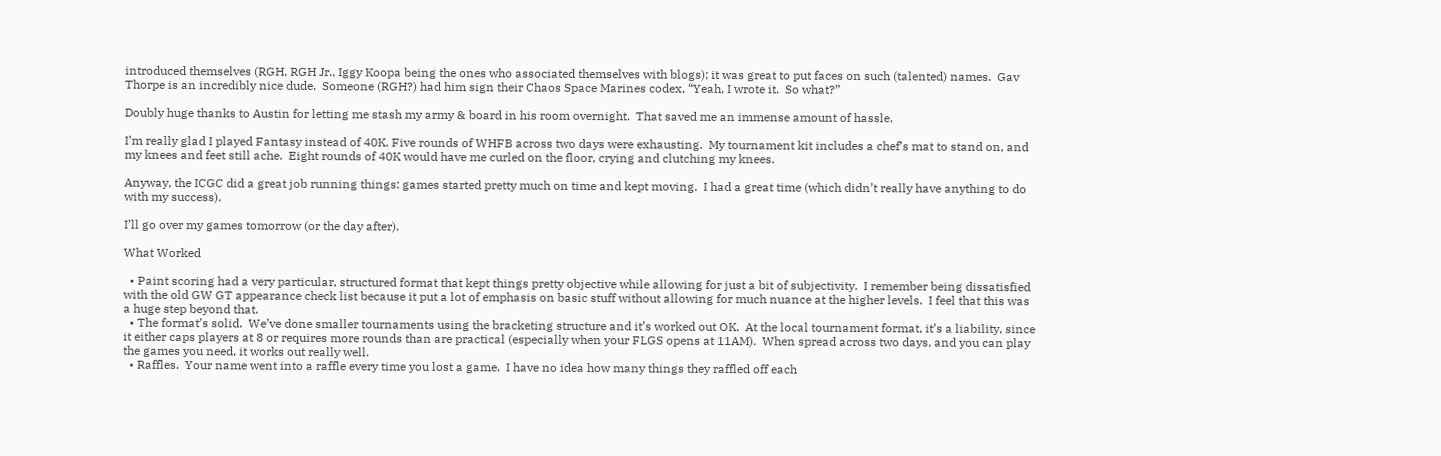introduced themselves (RGH, RGH Jr., Iggy Koopa being the ones who associated themselves with blogs); it was great to put faces on such (talented) names.  Gav Thorpe is an incredibly nice dude.  Someone (RGH?) had him sign their Chaos Space Marines codex, “Yeah, I wrote it.  So what?”

Doubly huge thanks to Austin for letting me stash my army & board in his room overnight.  That saved me an immense amount of hassle.

I’m really glad I played Fantasy instead of 40K. Five rounds of WHFB across two days were exhausting.  My tournament kit includes a chef’s mat to stand on, and my knees and feet still ache.  Eight rounds of 40K would have me curled on the floor, crying and clutching my knees.

Anyway, the ICGC did a great job running things: games started pretty much on time and kept moving.  I had a great time (which didn’t really have anything to do with my success).

I’ll go over my games tomorrow (or the day after).

What Worked

  • Paint scoring had a very particular, structured format that kept things pretty objective while allowing for just a bit of subjectivity.  I remember being dissatisfied with the old GW GT appearance check list because it put a lot of emphasis on basic stuff without allowing for much nuance at the higher levels.  I feel that this was a huge step beyond that.
  • The format’s solid.  We’ve done smaller tournaments using the bracketing structure and it’s worked out OK.  At the local tournament format, it’s a liability, since it either caps players at 8 or requires more rounds than are practical (especially when your FLGS opens at 11AM).  When spread across two days, and you can play the games you need, it works out really well.
  • Raffles.  Your name went into a raffle every time you lost a game.  I have no idea how many things they raffled off each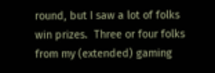round, but I saw a lot of folks win prizes.  Three or four folks from my (extended) gaming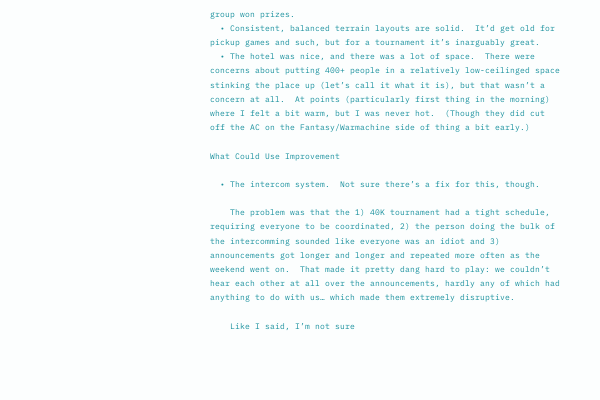group won prizes.
  • Consistent, balanced terrain layouts are solid.  It’d get old for pickup games and such, but for a tournament it’s inarguably great.
  • The hotel was nice, and there was a lot of space.  There were concerns about putting 400+ people in a relatively low-ceilinged space stinking the place up (let’s call it what it is), but that wasn’t a concern at all.  At points (particularly first thing in the morning) where I felt a bit warm, but I was never hot.  (Though they did cut off the AC on the Fantasy/Warmachine side of thing a bit early.)

What Could Use Improvement

  • The intercom system.  Not sure there’s a fix for this, though.

    The problem was that the 1) 40K tournament had a tight schedule, requiring everyone to be coordinated, 2) the person doing the bulk of the intercomming sounded like everyone was an idiot and 3) announcements got longer and longer and repeated more often as the weekend went on.  That made it pretty dang hard to play: we couldn’t hear each other at all over the announcements, hardly any of which had anything to do with us… which made them extremely disruptive.

    Like I said, I’m not sure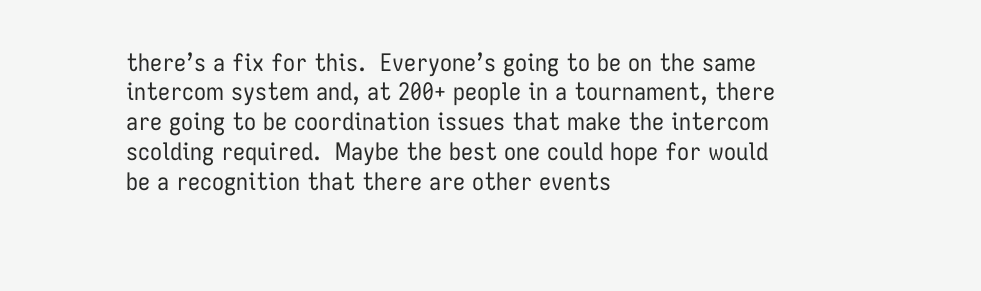there’s a fix for this.  Everyone’s going to be on the same intercom system and, at 200+ people in a tournament, there are going to be coordination issues that make the intercom scolding required.  Maybe the best one could hope for would be a recognition that there are other events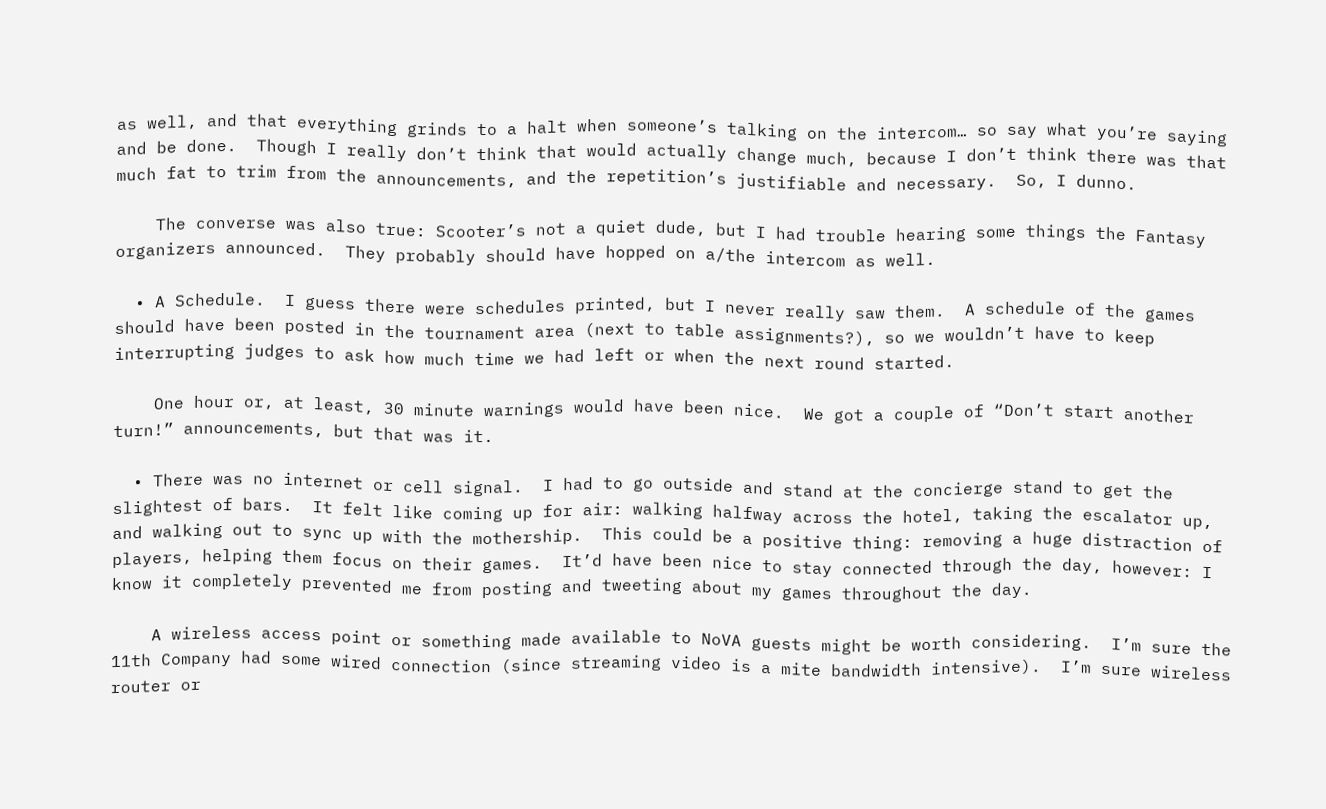as well, and that everything grinds to a halt when someone’s talking on the intercom… so say what you’re saying and be done.  Though I really don’t think that would actually change much, because I don’t think there was that much fat to trim from the announcements, and the repetition’s justifiable and necessary.  So, I dunno.

    The converse was also true: Scooter’s not a quiet dude, but I had trouble hearing some things the Fantasy organizers announced.  They probably should have hopped on a/the intercom as well.

  • A Schedule.  I guess there were schedules printed, but I never really saw them.  A schedule of the games should have been posted in the tournament area (next to table assignments?), so we wouldn’t have to keep interrupting judges to ask how much time we had left or when the next round started.

    One hour or, at least, 30 minute warnings would have been nice.  We got a couple of “Don’t start another turn!” announcements, but that was it.

  • There was no internet or cell signal.  I had to go outside and stand at the concierge stand to get the slightest of bars.  It felt like coming up for air: walking halfway across the hotel, taking the escalator up, and walking out to sync up with the mothership.  This could be a positive thing: removing a huge distraction of players, helping them focus on their games.  It’d have been nice to stay connected through the day, however: I know it completely prevented me from posting and tweeting about my games throughout the day.

    A wireless access point or something made available to NoVA guests might be worth considering.  I’m sure the 11th Company had some wired connection (since streaming video is a mite bandwidth intensive).  I’m sure wireless router or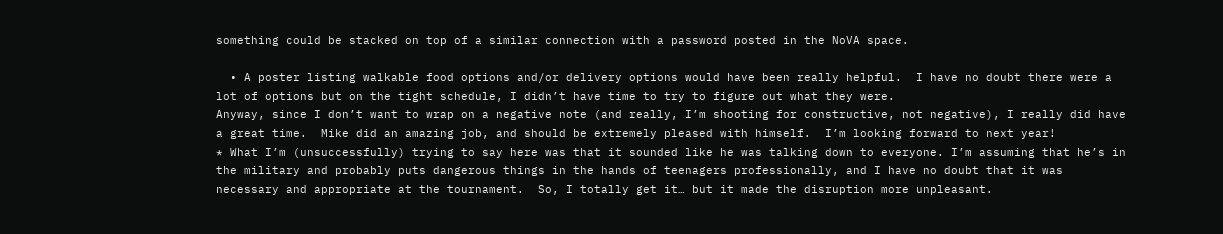something could be stacked on top of a similar connection with a password posted in the NoVA space.

  • A poster listing walkable food options and/or delivery options would have been really helpful.  I have no doubt there were a lot of options but on the tight schedule, I didn’t have time to try to figure out what they were.
Anyway, since I don’t want to wrap on a negative note (and really, I’m shooting for constructive, not negative), I really did have a great time.  Mike did an amazing job, and should be extremely pleased with himself.  I’m looking forward to next year!
* What I’m (unsuccessfully) trying to say here was that it sounded like he was talking down to everyone. I’m assuming that he’s in the military and probably puts dangerous things in the hands of teenagers professionally, and I have no doubt that it was necessary and appropriate at the tournament.  So, I totally get it… but it made the disruption more unpleasant.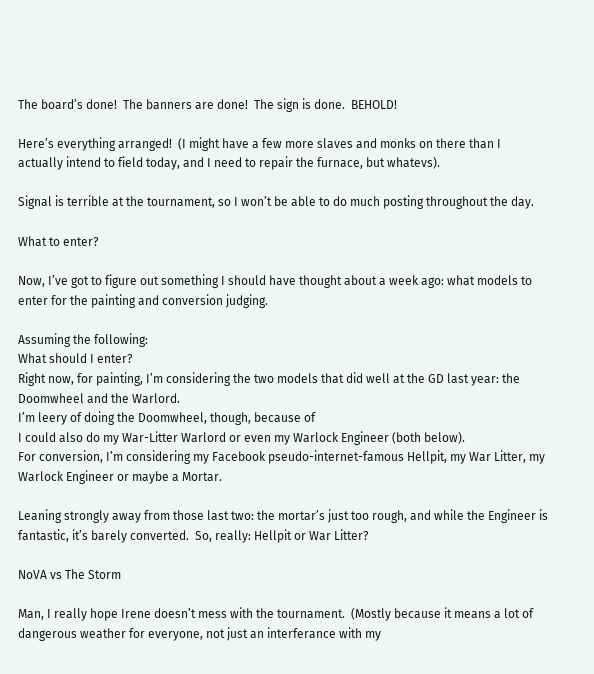The board’s done!  The banners are done!  The sign is done.  BEHOLD!

Here’s everything arranged!  (I might have a few more slaves and monks on there than I actually intend to field today, and I need to repair the furnace, but whatevs).

Signal is terrible at the tournament, so I won’t be able to do much posting throughout the day.

What to enter?

Now, I’ve got to figure out something I should have thought about a week ago: what models to enter for the painting and conversion judging.

Assuming the following:
What should I enter?
Right now, for painting, I’m considering the two models that did well at the GD last year: the Doomwheel and the Warlord.
I’m leery of doing the Doomwheel, though, because of
I could also do my War-Litter Warlord or even my Warlock Engineer (both below).
For conversion, I’m considering my Facebook pseudo-internet-famous Hellpit, my War Litter, my Warlock Engineer or maybe a Mortar.

Leaning strongly away from those last two: the mortar’s just too rough, and while the Engineer is fantastic, it’s barely converted.  So, really: Hellpit or War Litter?

NoVA vs The Storm

Man, I really hope Irene doesn’t mess with the tournament.  (Mostly because it means a lot of dangerous weather for everyone, not just an interferance with my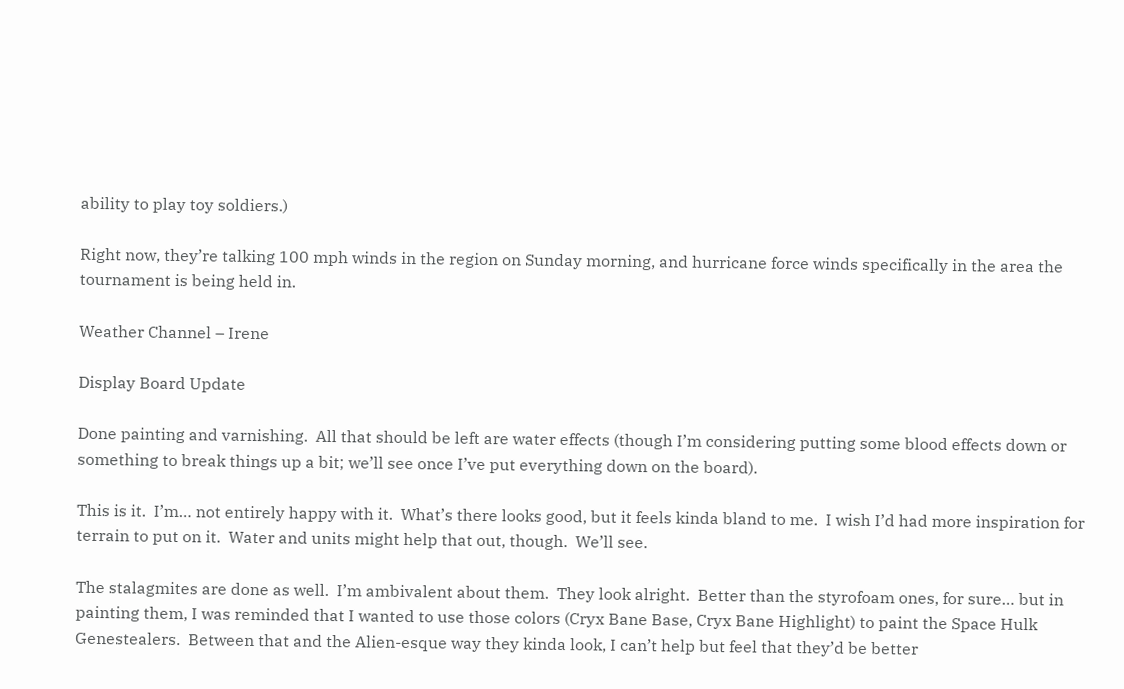ability to play toy soldiers.)

Right now, they’re talking 100 mph winds in the region on Sunday morning, and hurricane force winds specifically in the area the tournament is being held in.

Weather Channel – Irene

Display Board Update

Done painting and varnishing.  All that should be left are water effects (though I’m considering putting some blood effects down or something to break things up a bit; we’ll see once I’ve put everything down on the board).

This is it.  I’m… not entirely happy with it.  What’s there looks good, but it feels kinda bland to me.  I wish I’d had more inspiration for terrain to put on it.  Water and units might help that out, though.  We’ll see.

The stalagmites are done as well.  I’m ambivalent about them.  They look alright.  Better than the styrofoam ones, for sure… but in painting them, I was reminded that I wanted to use those colors (Cryx Bane Base, Cryx Bane Highlight) to paint the Space Hulk Genestealers.  Between that and the Alien-esque way they kinda look, I can’t help but feel that they’d be better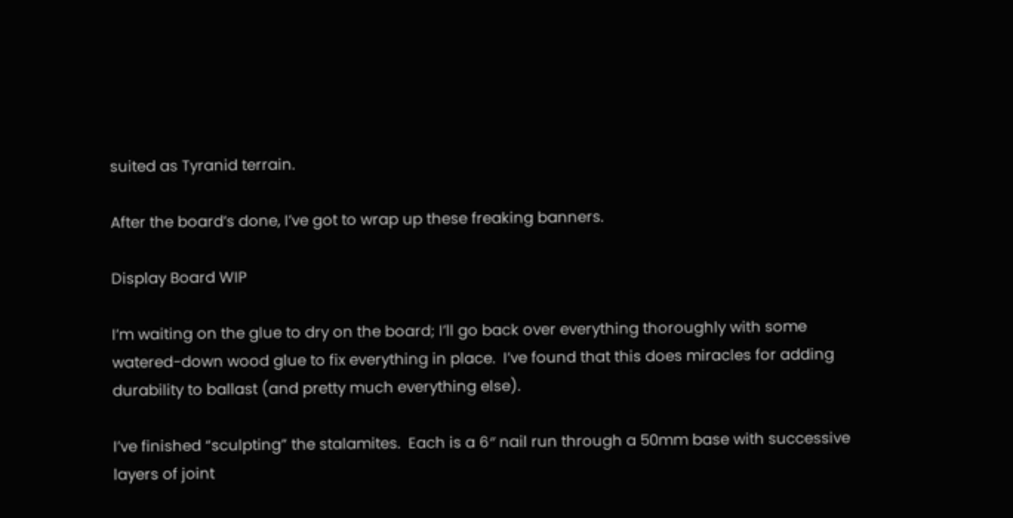suited as Tyranid terrain.

After the board’s done, I’ve got to wrap up these freaking banners.

Display Board WIP

I’m waiting on the glue to dry on the board; I’ll go back over everything thoroughly with some watered-down wood glue to fix everything in place.  I’ve found that this does miracles for adding durability to ballast (and pretty much everything else).

I’ve finished “sculpting” the stalamites.  Each is a 6″ nail run through a 50mm base with successive layers of joint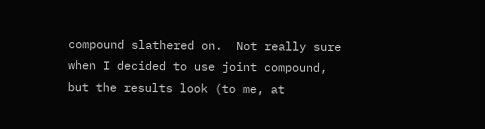compound slathered on.  Not really sure when I decided to use joint compound, but the results look (to me, at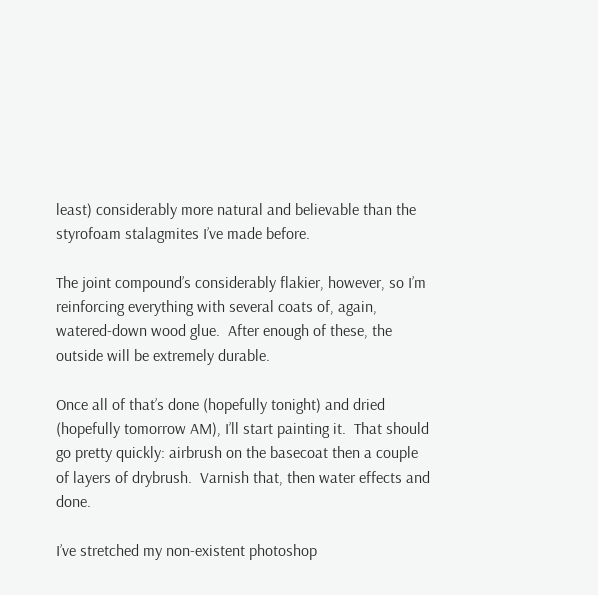least) considerably more natural and believable than the styrofoam stalagmites I’ve made before.

The joint compound’s considerably flakier, however, so I’m reinforcing everything with several coats of, again, watered-down wood glue.  After enough of these, the outside will be extremely durable.

Once all of that’s done (hopefully tonight) and dried (hopefully tomorrow AM), I’ll start painting it.  That should go pretty quickly: airbrush on the basecoat then a couple of layers of drybrush.  Varnish that, then water effects and done.

I’ve stretched my non-existent photoshop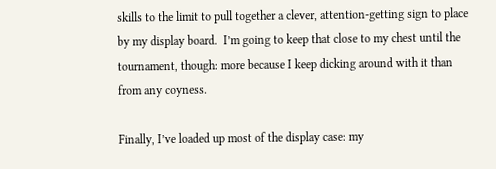skills to the limit to pull together a clever, attention-getting sign to place by my display board.  I’m going to keep that close to my chest until the tournament, though: more because I keep dicking around with it than from any coyness.

Finally, I’ve loaded up most of the display case: my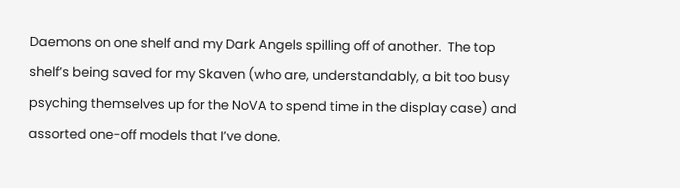Daemons on one shelf and my Dark Angels spilling off of another.  The top shelf’s being saved for my Skaven (who are, understandably, a bit too busy psyching themselves up for the NoVA to spend time in the display case) and assorted one-off models that I’ve done.